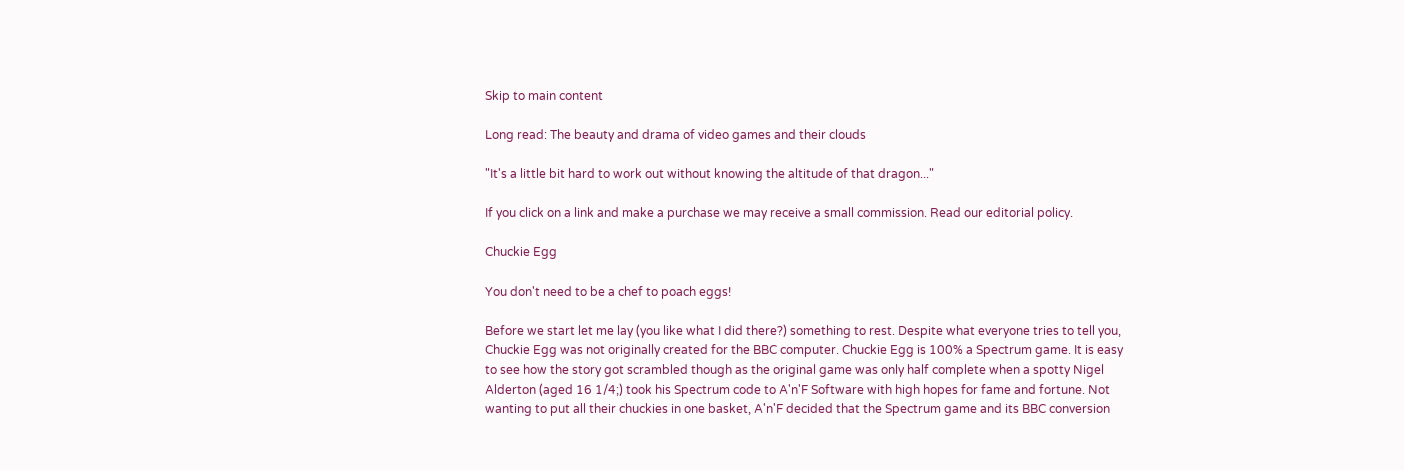Skip to main content

Long read: The beauty and drama of video games and their clouds

"It's a little bit hard to work out without knowing the altitude of that dragon..."

If you click on a link and make a purchase we may receive a small commission. Read our editorial policy.

Chuckie Egg

You don't need to be a chef to poach eggs!

Before we start let me lay (you like what I did there?) something to rest. Despite what everyone tries to tell you, Chuckie Egg was not originally created for the BBC computer. Chuckie Egg is 100% a Spectrum game. It is easy to see how the story got scrambled though as the original game was only half complete when a spotty Nigel Alderton (aged 16 1/4;) took his Spectrum code to A'n'F Software with high hopes for fame and fortune. Not wanting to put all their chuckies in one basket, A'n'F decided that the Spectrum game and its BBC conversion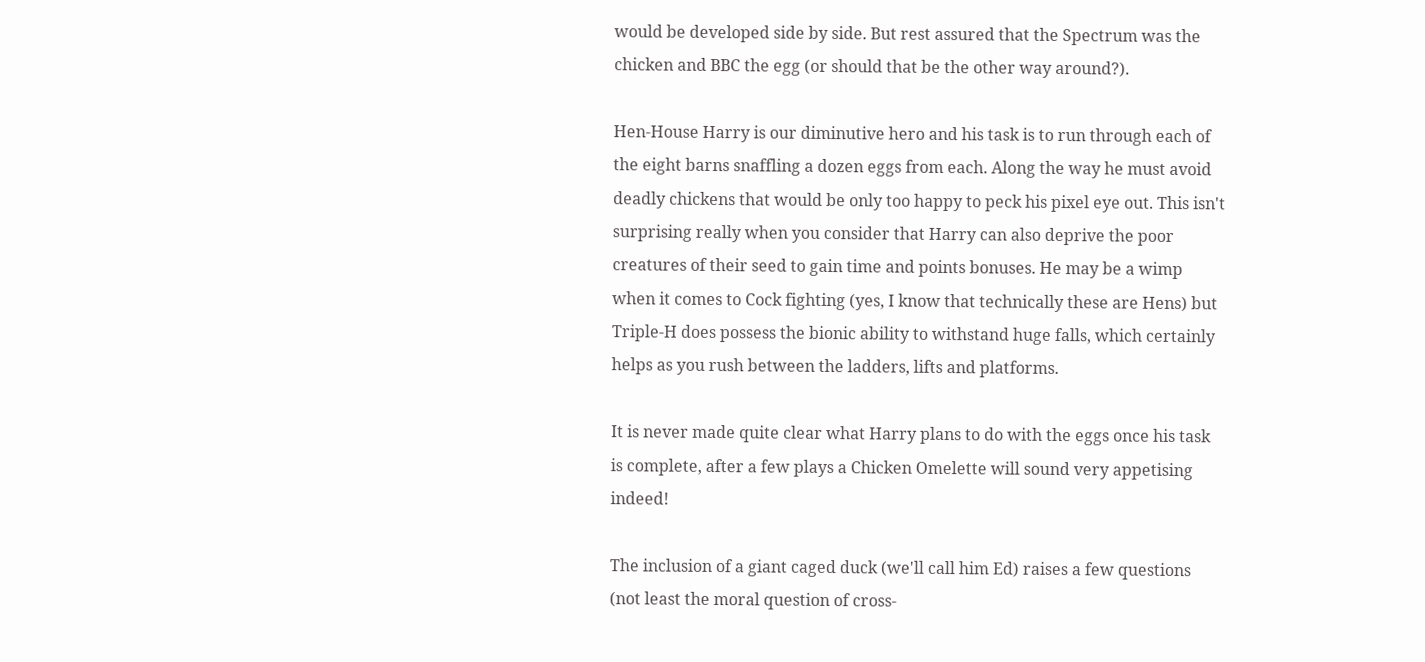would be developed side by side. But rest assured that the Spectrum was the chicken and BBC the egg (or should that be the other way around?).

Hen-House Harry is our diminutive hero and his task is to run through each of the eight barns snaffling a dozen eggs from each. Along the way he must avoid deadly chickens that would be only too happy to peck his pixel eye out. This isn't surprising really when you consider that Harry can also deprive the poor creatures of their seed to gain time and points bonuses. He may be a wimp when it comes to Cock fighting (yes, I know that technically these are Hens) but Triple-H does possess the bionic ability to withstand huge falls, which certainly helps as you rush between the ladders, lifts and platforms.

It is never made quite clear what Harry plans to do with the eggs once his task is complete, after a few plays a Chicken Omelette will sound very appetising indeed!

The inclusion of a giant caged duck (we'll call him Ed) raises a few questions (not least the moral question of cross-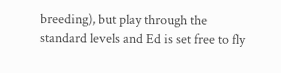breeding), but play through the standard levels and Ed is set free to fly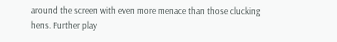around the screen with even more menace than those clucking hens. Further play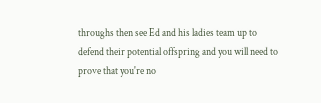throughs then see Ed and his ladies team up to defend their potential offspring and you will need to prove that you're no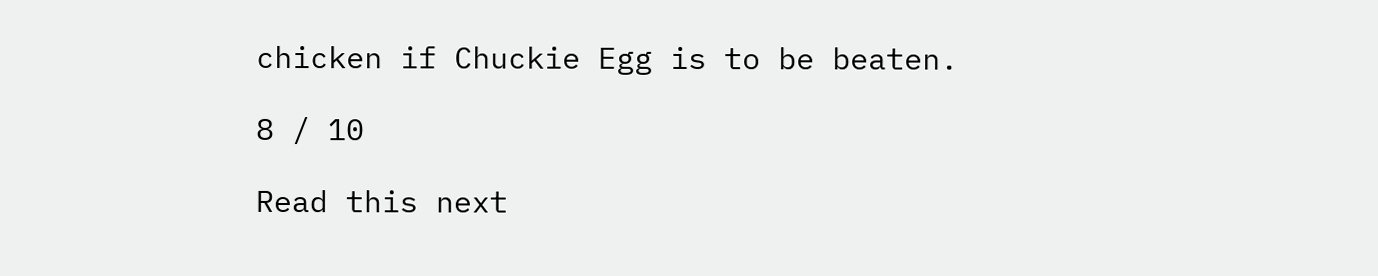chicken if Chuckie Egg is to be beaten.

8 / 10

Read this next